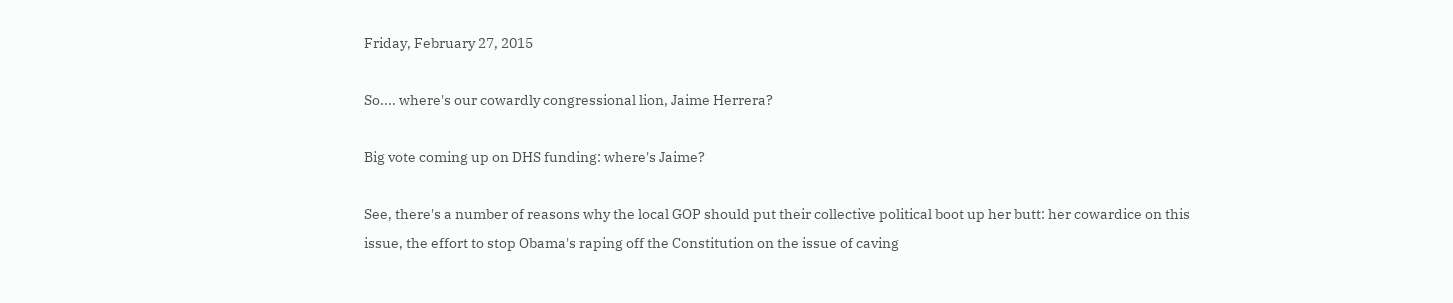Friday, February 27, 2015

So.... where's our cowardly congressional lion, Jaime Herrera?

Big vote coming up on DHS funding: where's Jaime?

See, there's a number of reasons why the local GOP should put their collective political boot up her butt: her cowardice on this issue, the effort to stop Obama's raping off the Constitution on the issue of caving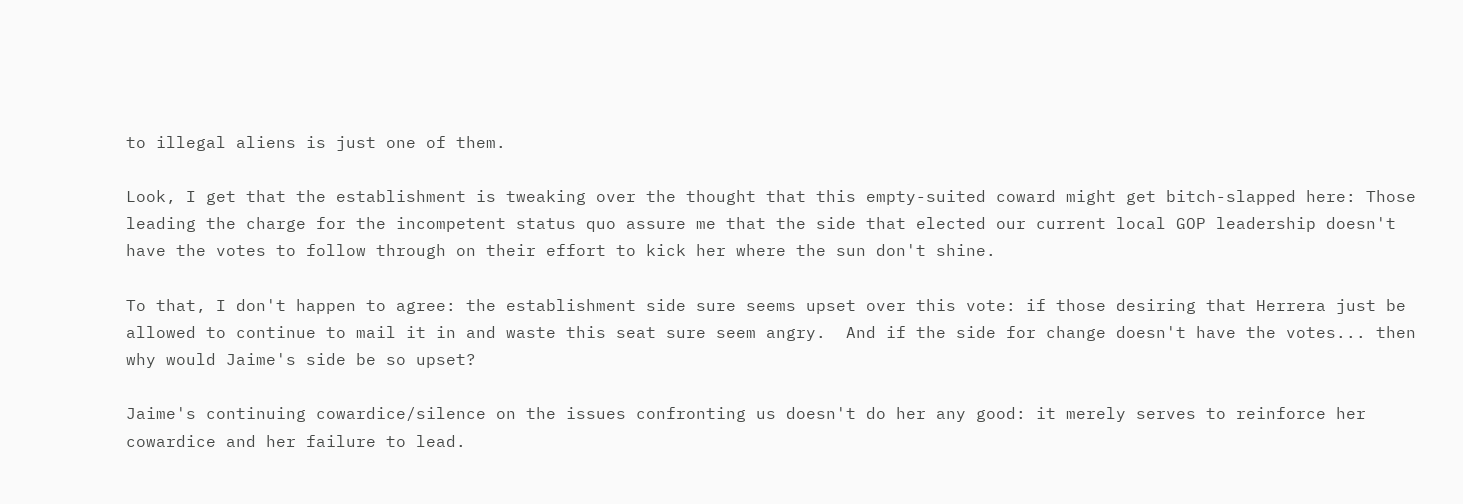to illegal aliens is just one of them.

Look, I get that the establishment is tweaking over the thought that this empty-suited coward might get bitch-slapped here: Those leading the charge for the incompetent status quo assure me that the side that elected our current local GOP leadership doesn't have the votes to follow through on their effort to kick her where the sun don't shine.

To that, I don't happen to agree: the establishment side sure seems upset over this vote: if those desiring that Herrera just be allowed to continue to mail it in and waste this seat sure seem angry.  And if the side for change doesn't have the votes... then why would Jaime's side be so upset?

Jaime's continuing cowardice/silence on the issues confronting us doesn't do her any good: it merely serves to reinforce her cowardice and her failure to lead.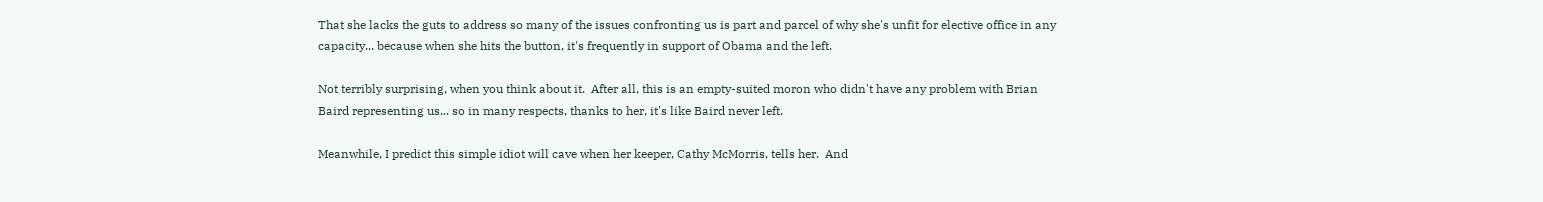That she lacks the guts to address so many of the issues confronting us is part and parcel of why she's unfit for elective office in any capacity... because when she hits the button, it's frequently in support of Obama and the left.

Not terribly surprising, when you think about it.  After all, this is an empty-suited moron who didn't have any problem with Brian Baird representing us... so in many respects, thanks to her, it's like Baird never left.

Meanwhile, I predict this simple idiot will cave when her keeper, Cathy McMorris, tells her.  And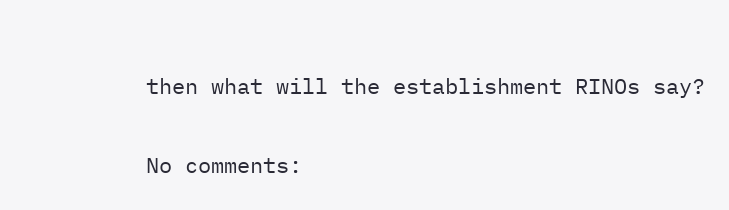then what will the establishment RINOs say?

No comments: